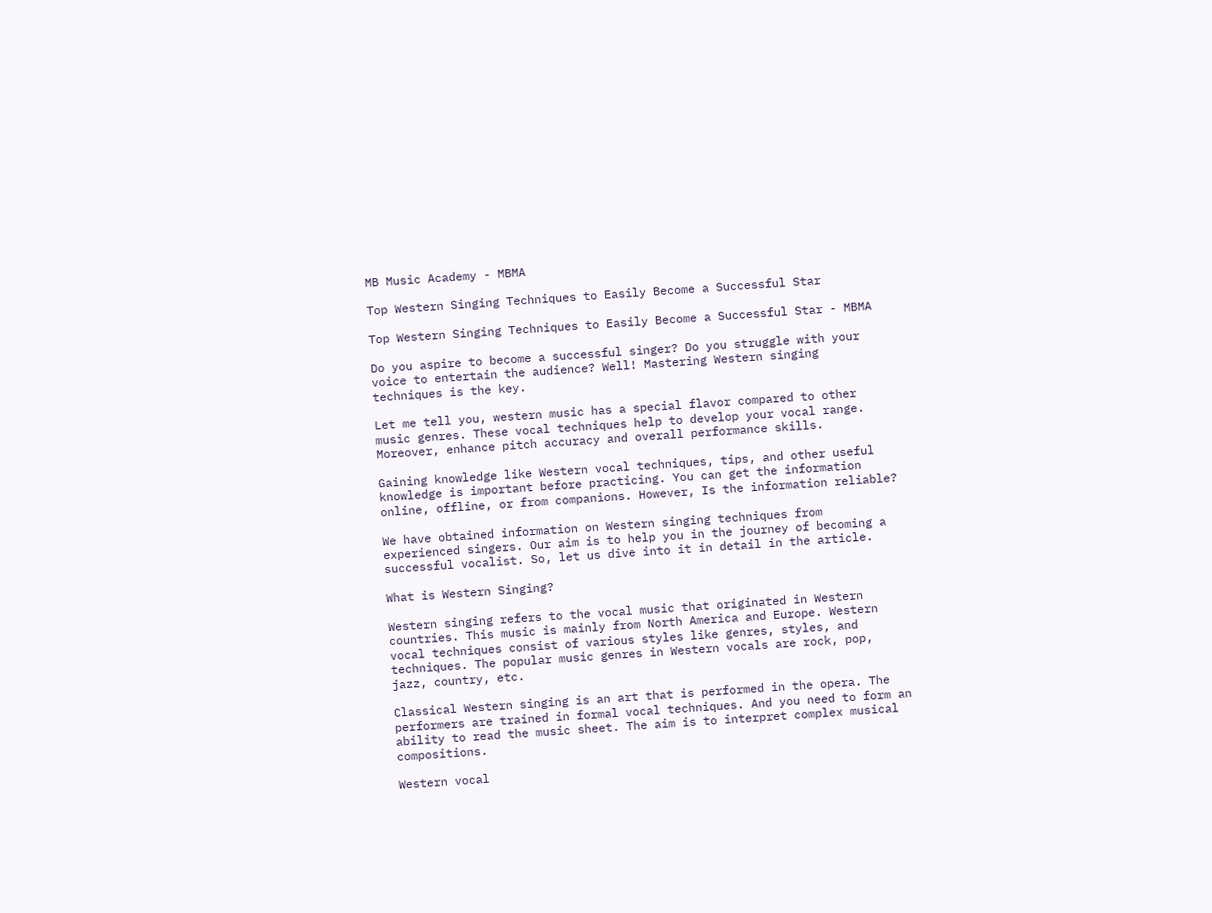MB Music Academy - MBMA

Top Western Singing Techniques to Easily Become a Successful Star

Top Western Singing Techniques to Easily Become a Successful Star - MBMA

Do you aspire to become a successful singer? Do you struggle with your voice to entertain the audience? Well! Mastering Western singing techniques is the key.

Let me tell you, western music has a special flavor compared to other music genres. These vocal techniques help to develop your vocal range. Moreover, enhance pitch accuracy and overall performance skills.

Gaining knowledge like Western vocal techniques, tips, and other useful knowledge is important before practicing. You can get the information online, offline, or from companions. However, Is the information reliable?

We have obtained information on Western singing techniques from experienced singers. Our aim is to help you in the journey of becoming a successful vocalist. So, let us dive into it in detail in the article.

What is Western Singing?

Western singing refers to the vocal music that originated in Western countries. This music is mainly from North America and Europe. Western vocal techniques consist of various styles like genres, styles, and techniques. The popular music genres in Western vocals are rock, pop, jazz, country, etc.

Classical Western singing is an art that is performed in the opera. The performers are trained in formal vocal techniques. And you need to form an ability to read the music sheet. The aim is to interpret complex musical compositions.

Western vocal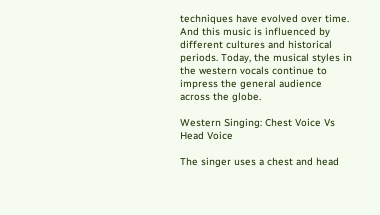techniques have evolved over time. And this music is influenced by different cultures and historical periods. Today, the musical styles in the western vocals continue to impress the general audience across the globe.

Western Singing: Chest Voice Vs Head Voice

The singer uses a chest and head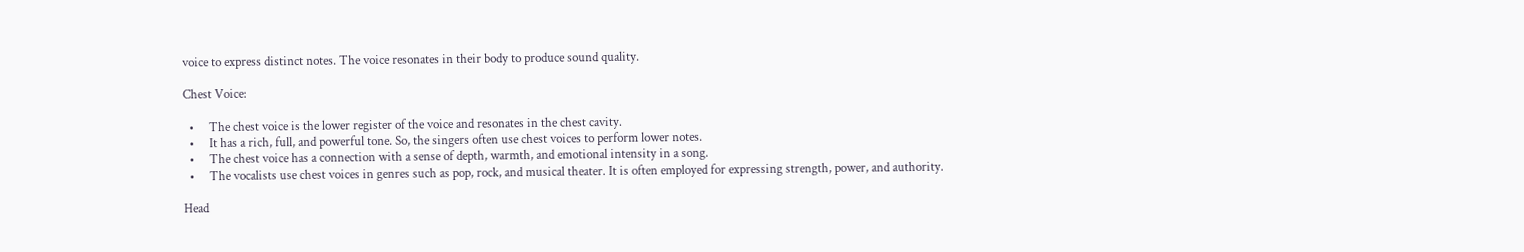voice to express distinct notes. The voice resonates in their body to produce sound quality.

Chest Voice:

  •     The chest voice is the lower register of the voice and resonates in the chest cavity.
  •     It has a rich, full, and powerful tone. So, the singers often use chest voices to perform lower notes.
  •     The chest voice has a connection with a sense of depth, warmth, and emotional intensity in a song.
  •     The vocalists use chest voices in genres such as pop, rock, and musical theater. It is often employed for expressing strength, power, and authority.

Head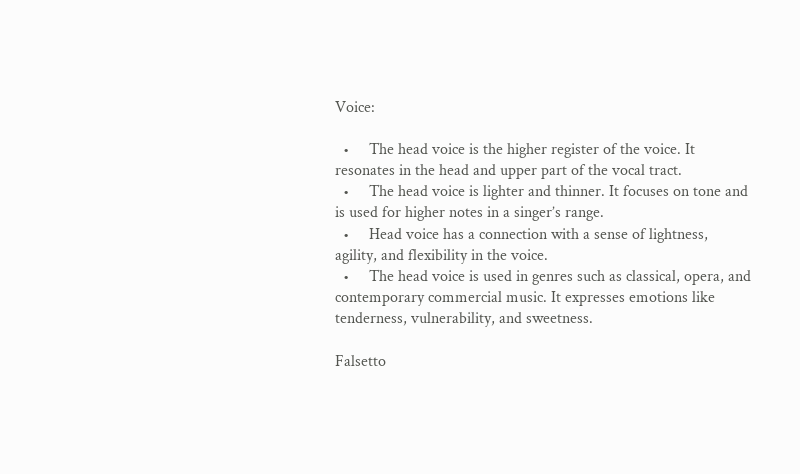Voice:

  •     The head voice is the higher register of the voice. It resonates in the head and upper part of the vocal tract.
  •     The head voice is lighter and thinner. It focuses on tone and is used for higher notes in a singer’s range.
  •     Head voice has a connection with a sense of lightness, agility, and flexibility in the voice.
  •     The head voice is used in genres such as classical, opera, and contemporary commercial music. It expresses emotions like tenderness, vulnerability, and sweetness.

Falsetto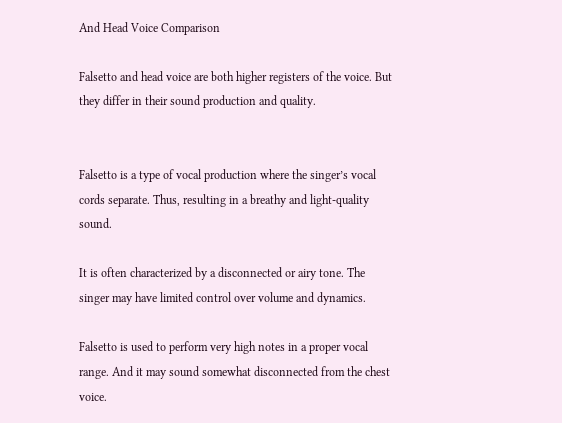And Head Voice Comparison

Falsetto and head voice are both higher registers of the voice. But they differ in their sound production and quality.


Falsetto is a type of vocal production where the singer’s vocal cords separate. Thus, resulting in a breathy and light-quality sound.

It is often characterized by a disconnected or airy tone. The singer may have limited control over volume and dynamics.

Falsetto is used to perform very high notes in a proper vocal range. And it may sound somewhat disconnected from the chest voice.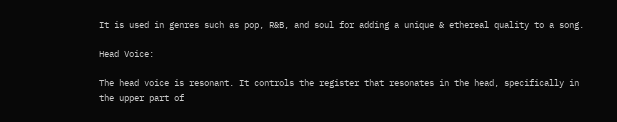It is used in genres such as pop, R&B, and soul for adding a unique & ethereal quality to a song.

Head Voice:

The head voice is resonant. It controls the register that resonates in the head, specifically in the upper part of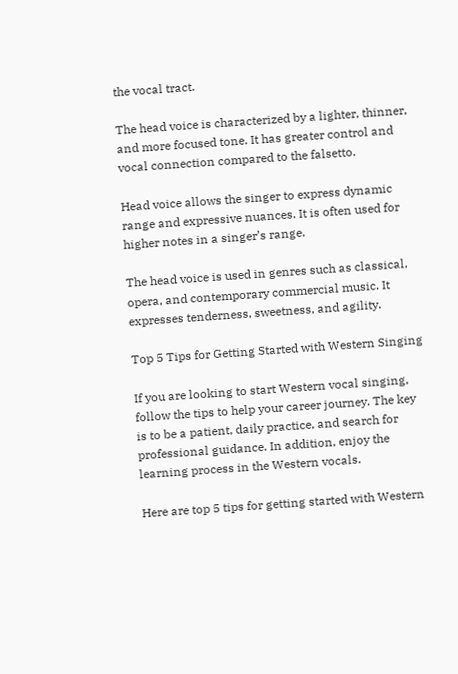the vocal tract.

The head voice is characterized by a lighter, thinner, and more focused tone. It has greater control and vocal connection compared to the falsetto.

Head voice allows the singer to express dynamic range and expressive nuances. It is often used for higher notes in a singer’s range.

The head voice is used in genres such as classical, opera, and contemporary commercial music. It expresses tenderness, sweetness, and agility.

Top 5 Tips for Getting Started with Western Singing

If you are looking to start Western vocal singing, follow the tips to help your career journey. The key is to be a patient, daily practice, and search for professional guidance. In addition, enjoy the learning process in the Western vocals.

Here are top 5 tips for getting started with Western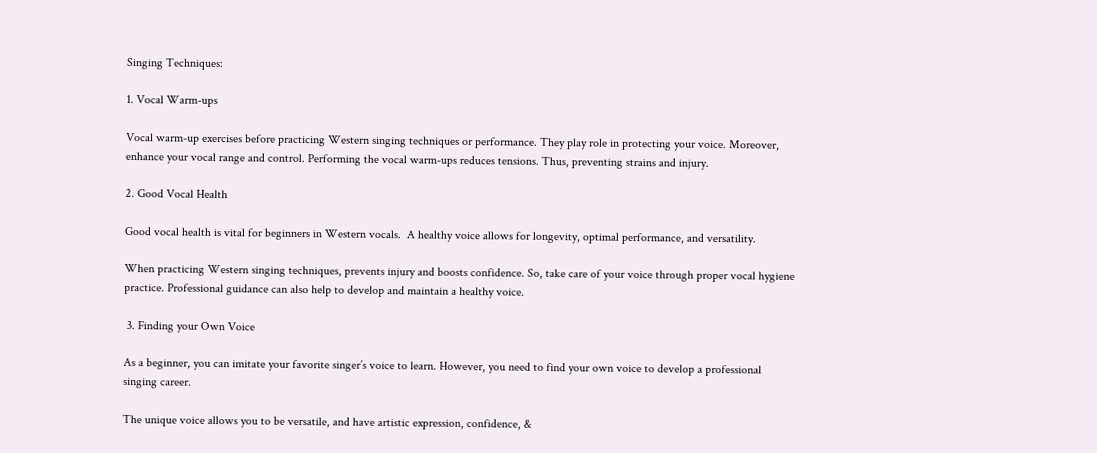Singing Techniques:

1. Vocal Warm-ups

Vocal warm-up exercises before practicing Western singing techniques or performance. They play role in protecting your voice. Moreover, enhance your vocal range and control. Performing the vocal warm-ups reduces tensions. Thus, preventing strains and injury.

2. Good Vocal Health

Good vocal health is vital for beginners in Western vocals.  A healthy voice allows for longevity, optimal performance, and versatility.

When practicing Western singing techniques, prevents injury and boosts confidence. So, take care of your voice through proper vocal hygiene practice. Professional guidance can also help to develop and maintain a healthy voice.

 3. Finding your Own Voice

As a beginner, you can imitate your favorite singer’s voice to learn. However, you need to find your own voice to develop a professional singing career.

The unique voice allows you to be versatile, and have artistic expression, confidence, &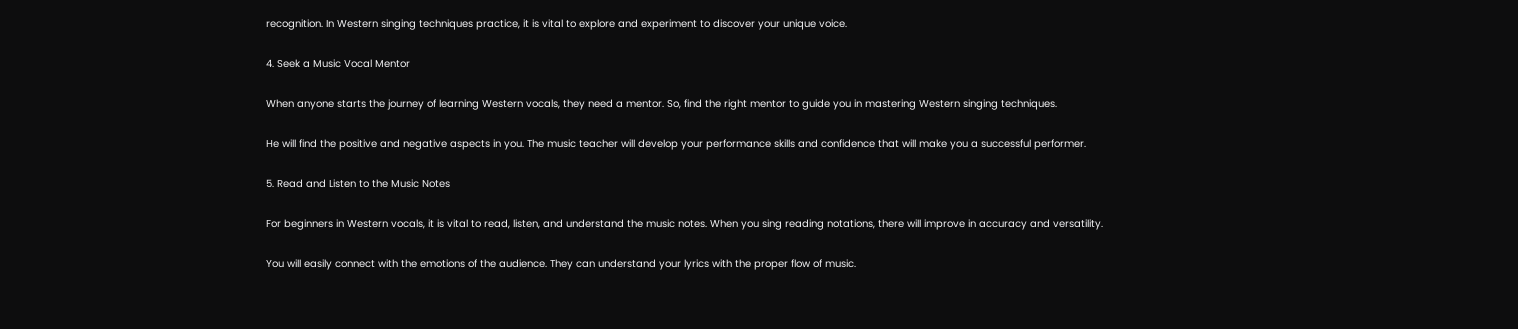recognition. In Western singing techniques practice, it is vital to explore and experiment to discover your unique voice.

4. Seek a Music Vocal Mentor

When anyone starts the journey of learning Western vocals, they need a mentor. So, find the right mentor to guide you in mastering Western singing techniques.

He will find the positive and negative aspects in you. The music teacher will develop your performance skills and confidence that will make you a successful performer.

5. Read and Listen to the Music Notes

For beginners in Western vocals, it is vital to read, listen, and understand the music notes. When you sing reading notations, there will improve in accuracy and versatility.

You will easily connect with the emotions of the audience. They can understand your lyrics with the proper flow of music.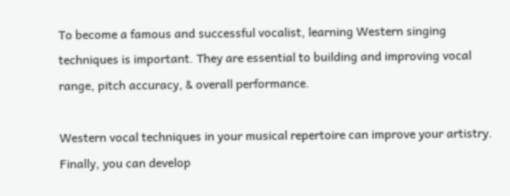To become a famous and successful vocalist, learning Western singing techniques is important. They are essential to building and improving vocal range, pitch accuracy, & overall performance.

Western vocal techniques in your musical repertoire can improve your artistry. Finally, you can develop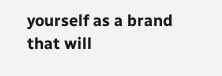yourself as a brand that will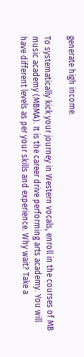generate high income.

To systematically kick your journey in Western vocals, enroll in the courses of MB music academy (MBMA). It is the career drive performing arts academy. You will have different levels as per your skills and experience. Why wait? Take a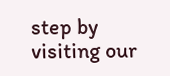step by visiting our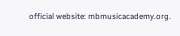official website: mbmusicacademy.org.